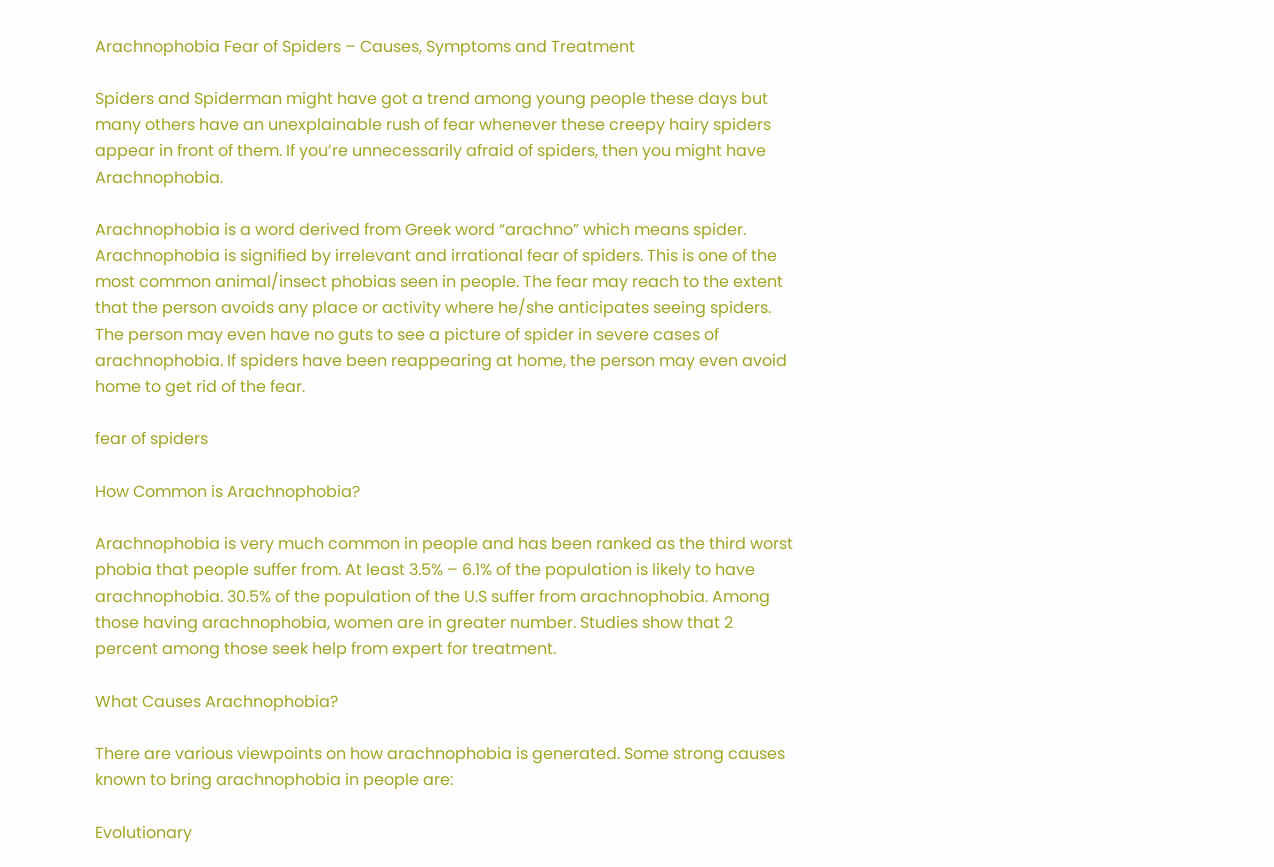Arachnophobia Fear of Spiders – Causes, Symptoms and Treatment

Spiders and Spiderman might have got a trend among young people these days but many others have an unexplainable rush of fear whenever these creepy hairy spiders appear in front of them. If you’re unnecessarily afraid of spiders, then you might have Arachnophobia.

Arachnophobia is a word derived from Greek word “arachno” which means spider. Arachnophobia is signified by irrelevant and irrational fear of spiders. This is one of the most common animal/insect phobias seen in people. The fear may reach to the extent that the person avoids any place or activity where he/she anticipates seeing spiders. The person may even have no guts to see a picture of spider in severe cases of arachnophobia. If spiders have been reappearing at home, the person may even avoid home to get rid of the fear.

fear of spiders

How Common is Arachnophobia?

Arachnophobia is very much common in people and has been ranked as the third worst phobia that people suffer from. At least 3.5% – 6.1% of the population is likely to have arachnophobia. 30.5% of the population of the U.S suffer from arachnophobia. Among those having arachnophobia, women are in greater number. Studies show that 2 percent among those seek help from expert for treatment.

What Causes Arachnophobia?

There are various viewpoints on how arachnophobia is generated. Some strong causes known to bring arachnophobia in people are:

Evolutionary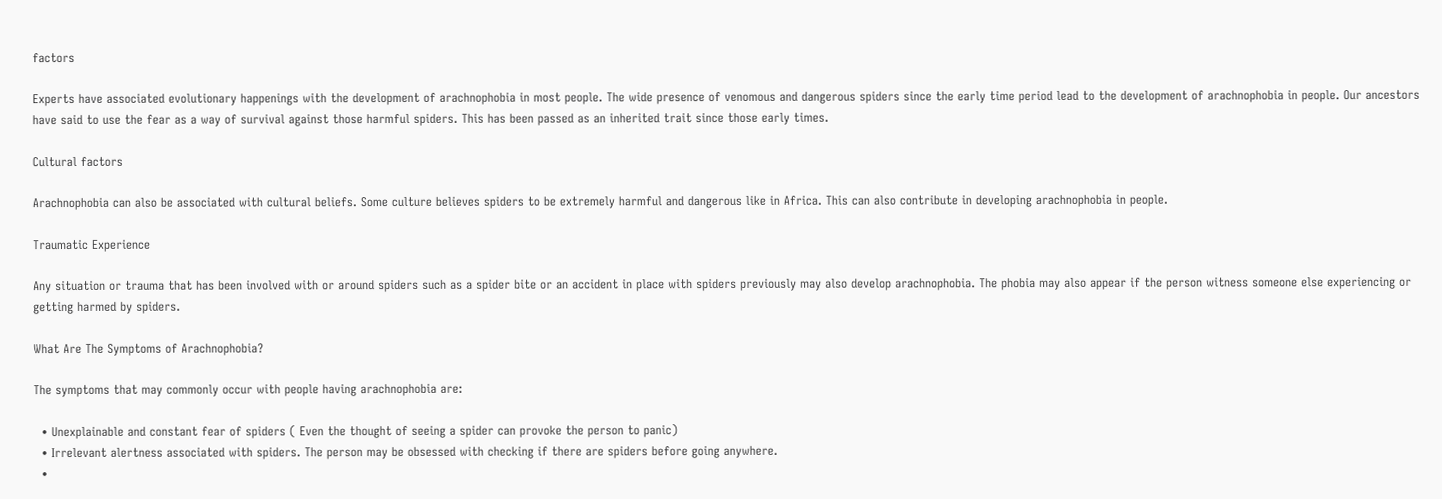factors

Experts have associated evolutionary happenings with the development of arachnophobia in most people. The wide presence of venomous and dangerous spiders since the early time period lead to the development of arachnophobia in people. Our ancestors have said to use the fear as a way of survival against those harmful spiders. This has been passed as an inherited trait since those early times.

Cultural factors

Arachnophobia can also be associated with cultural beliefs. Some culture believes spiders to be extremely harmful and dangerous like in Africa. This can also contribute in developing arachnophobia in people.

Traumatic Experience

Any situation or trauma that has been involved with or around spiders such as a spider bite or an accident in place with spiders previously may also develop arachnophobia. The phobia may also appear if the person witness someone else experiencing or getting harmed by spiders.

What Are The Symptoms of Arachnophobia?

The symptoms that may commonly occur with people having arachnophobia are:

  • Unexplainable and constant fear of spiders ( Even the thought of seeing a spider can provoke the person to panic)
  • Irrelevant alertness associated with spiders. The person may be obsessed with checking if there are spiders before going anywhere.
  •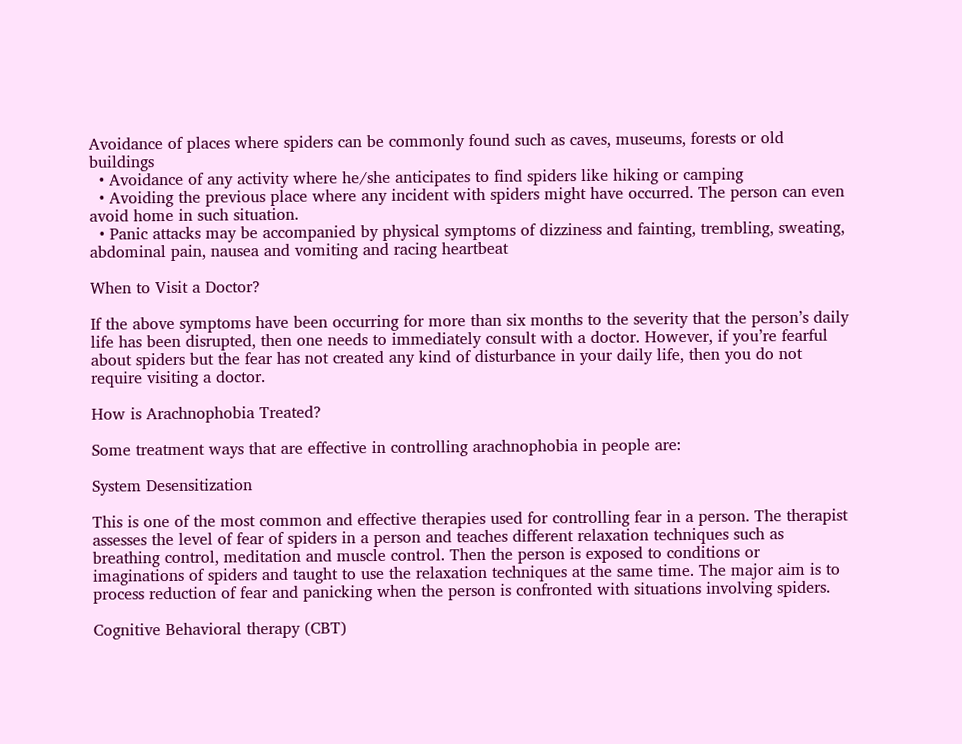Avoidance of places where spiders can be commonly found such as caves, museums, forests or old buildings
  • Avoidance of any activity where he/she anticipates to find spiders like hiking or camping
  • Avoiding the previous place where any incident with spiders might have occurred. The person can even avoid home in such situation.
  • Panic attacks may be accompanied by physical symptoms of dizziness and fainting, trembling, sweating, abdominal pain, nausea and vomiting and racing heartbeat

When to Visit a Doctor?

If the above symptoms have been occurring for more than six months to the severity that the person’s daily life has been disrupted, then one needs to immediately consult with a doctor. However, if you’re fearful about spiders but the fear has not created any kind of disturbance in your daily life, then you do not require visiting a doctor.

How is Arachnophobia Treated?

Some treatment ways that are effective in controlling arachnophobia in people are:

System Desensitization

This is one of the most common and effective therapies used for controlling fear in a person. The therapist assesses the level of fear of spiders in a person and teaches different relaxation techniques such as breathing control, meditation and muscle control. Then the person is exposed to conditions or imaginations of spiders and taught to use the relaxation techniques at the same time. The major aim is to process reduction of fear and panicking when the person is confronted with situations involving spiders.

Cognitive Behavioral therapy (CBT)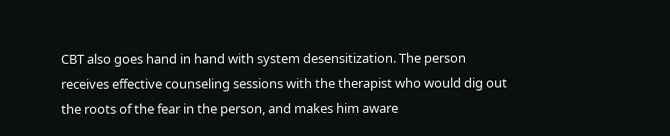CBT also goes hand in hand with system desensitization. The person receives effective counseling sessions with the therapist who would dig out the roots of the fear in the person, and makes him aware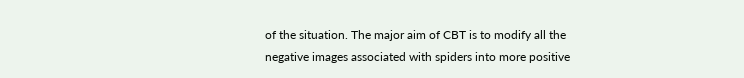of the situation. The major aim of CBT is to modify all the negative images associated with spiders into more positive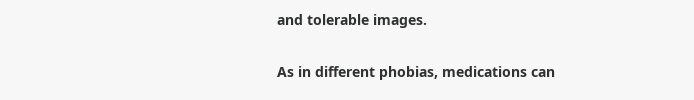and tolerable images.


As in different phobias, medications can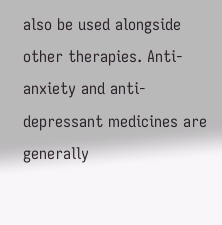also be used alongside other therapies. Anti-anxiety and anti-depressant medicines are generally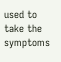used to take the symptoms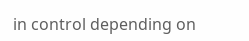in control depending on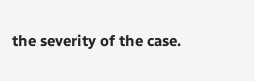the severity of the case.